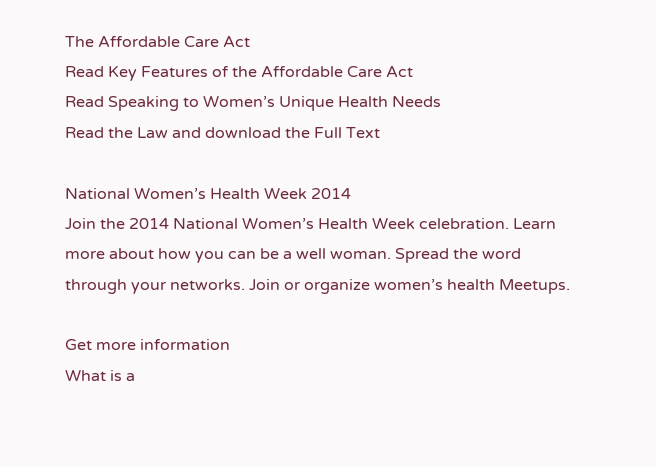The Affordable Care Act
Read Key Features of the Affordable Care Act
Read Speaking to Women’s Unique Health Needs
Read the Law and download the Full Text

National Women’s Health Week 2014
Join the 2014 National Women’s Health Week celebration. Learn more about how you can be a well woman. Spread the word through your networks. Join or organize women’s health Meetups.

Get more information
What is a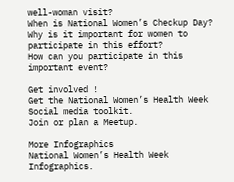well-woman visit?
When is National Women’s Checkup Day?
Why is it important for women to participate in this effort?
How can you participate in this important event?

Get involved !
Get the National Women’s Health Week Social media toolkit.
Join or plan a Meetup.

More Infographics
National Women’s Health Week Infographics.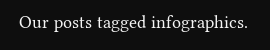Our posts tagged infographics.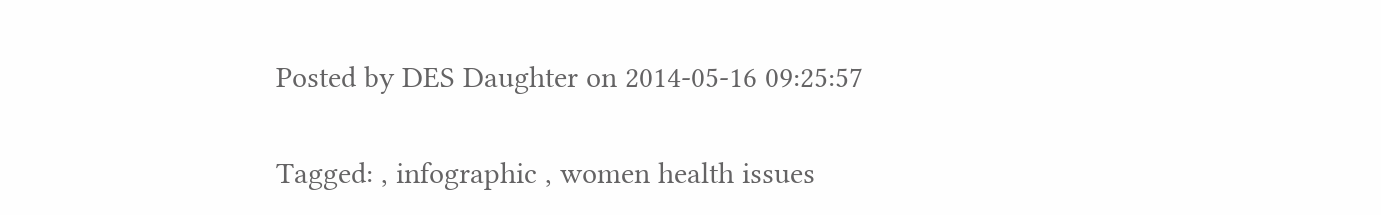Posted by DES Daughter on 2014-05-16 09:25:57

Tagged: , infographic , women health issues